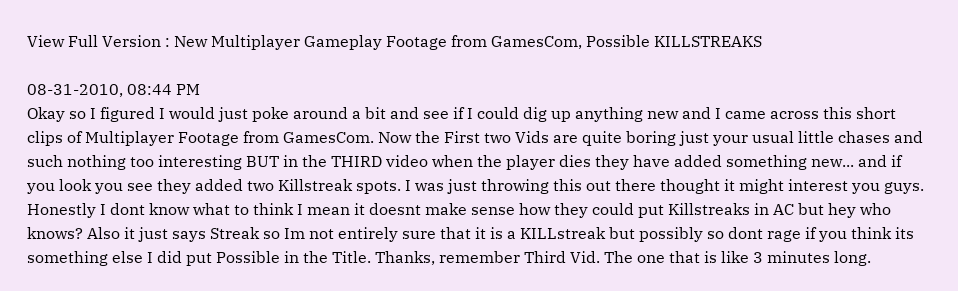View Full Version : New Multiplayer Gameplay Footage from GamesCom, Possible KILLSTREAKS

08-31-2010, 08:44 PM
Okay so I figured I would just poke around a bit and see if I could dig up anything new and I came across this short clips of Multiplayer Footage from GamesCom. Now the First two Vids are quite boring just your usual little chases and such nothing too interesting BUT in the THIRD video when the player dies they have added something new... and if you look you see they added two Killstreak spots. I was just throwing this out there thought it might interest you guys. Honestly I dont know what to think I mean it doesnt make sense how they could put Killstreaks in AC but hey who knows? Also it just says Streak so Im not entirely sure that it is a KILLstreak but possibly so dont rage if you think its something else I did put Possible in the Title. Thanks, remember Third Vid. The one that is like 3 minutes long.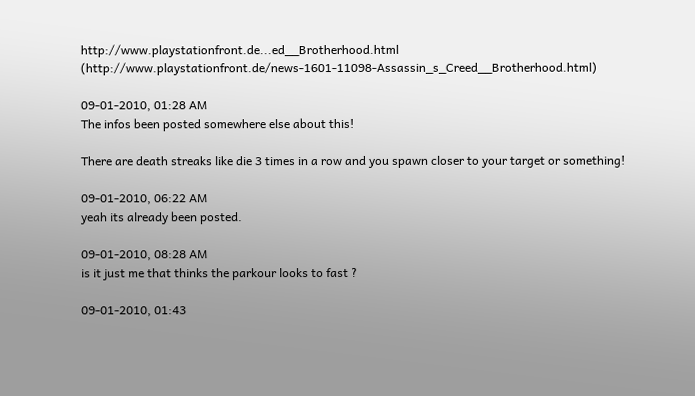http://www.playstationfront.de...ed__Brotherhood.html (http://www.playstationfront.de/news-1601-11098-Assassin_s_Creed__Brotherhood.html)

09-01-2010, 01:28 AM
The infos been posted somewhere else about this!

There are death streaks like die 3 times in a row and you spawn closer to your target or something!

09-01-2010, 06:22 AM
yeah its already been posted.

09-01-2010, 08:28 AM
is it just me that thinks the parkour looks to fast ?

09-01-2010, 01:43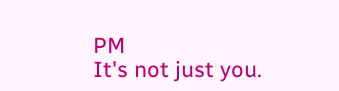PM
It's not just you.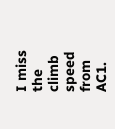I miss the climb speed from AC1.